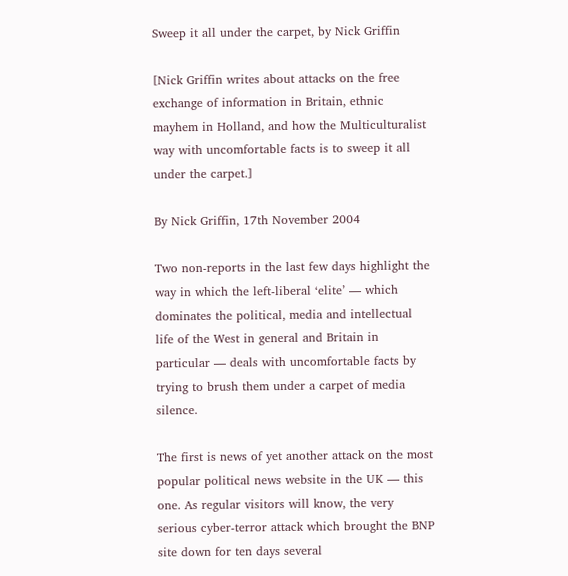Sweep it all under the carpet, by Nick Griffin

[Nick Griffin writes about attacks on the free exchange of information in Britain, ethnic mayhem in Holland, and how the Multiculturalist way with uncomfortable facts is to sweep it all under the carpet.]

By Nick Griffin, 17th November 2004

Two non-reports in the last few days highlight the way in which the left-liberal ‘elite’ — which dominates the political, media and intellectual life of the West in general and Britain in particular — deals with uncomfortable facts by trying to brush them under a carpet of media silence.

The first is news of yet another attack on the most popular political news website in the UK — this one. As regular visitors will know, the very serious cyber-terror attack which brought the BNP site down for ten days several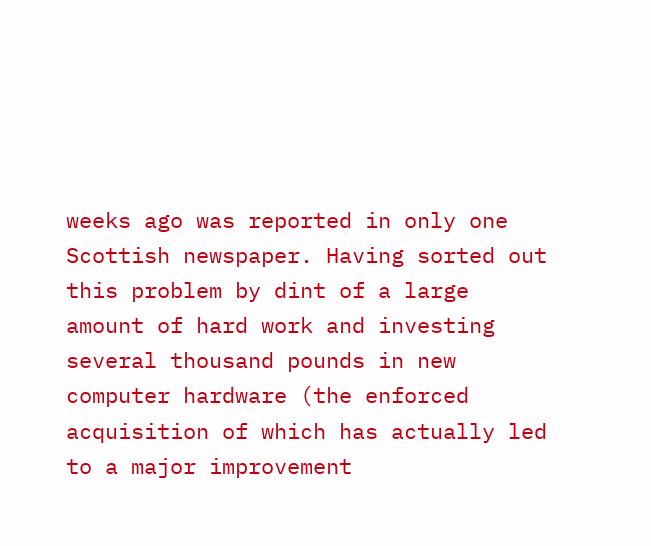weeks ago was reported in only one Scottish newspaper. Having sorted out this problem by dint of a large amount of hard work and investing several thousand pounds in new computer hardware (the enforced acquisition of which has actually led to a major improvement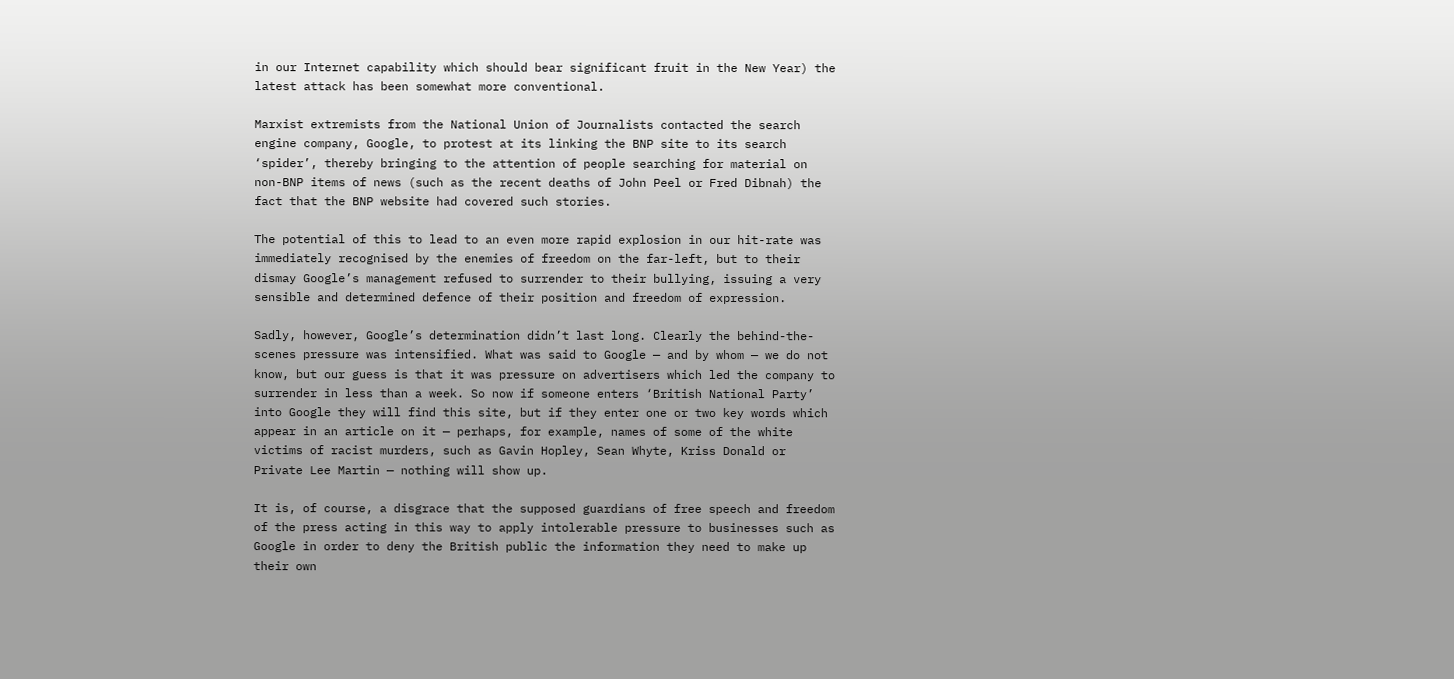in our Internet capability which should bear significant fruit in the New Year) the latest attack has been somewhat more conventional.

Marxist extremists from the National Union of Journalists contacted the search engine company, Google, to protest at its linking the BNP site to its search ‘spider’, thereby bringing to the attention of people searching for material on non-BNP items of news (such as the recent deaths of John Peel or Fred Dibnah) the fact that the BNP website had covered such stories.

The potential of this to lead to an even more rapid explosion in our hit-rate was immediately recognised by the enemies of freedom on the far-left, but to their dismay Google’s management refused to surrender to their bullying, issuing a very sensible and determined defence of their position and freedom of expression.

Sadly, however, Google’s determination didn’t last long. Clearly the behind-the-scenes pressure was intensified. What was said to Google — and by whom — we do not know, but our guess is that it was pressure on advertisers which led the company to surrender in less than a week. So now if someone enters ‘British National Party’ into Google they will find this site, but if they enter one or two key words which appear in an article on it — perhaps, for example, names of some of the white victims of racist murders, such as Gavin Hopley, Sean Whyte, Kriss Donald or Private Lee Martin — nothing will show up.

It is, of course, a disgrace that the supposed guardians of free speech and freedom of the press acting in this way to apply intolerable pressure to businesses such as Google in order to deny the British public the information they need to make up their own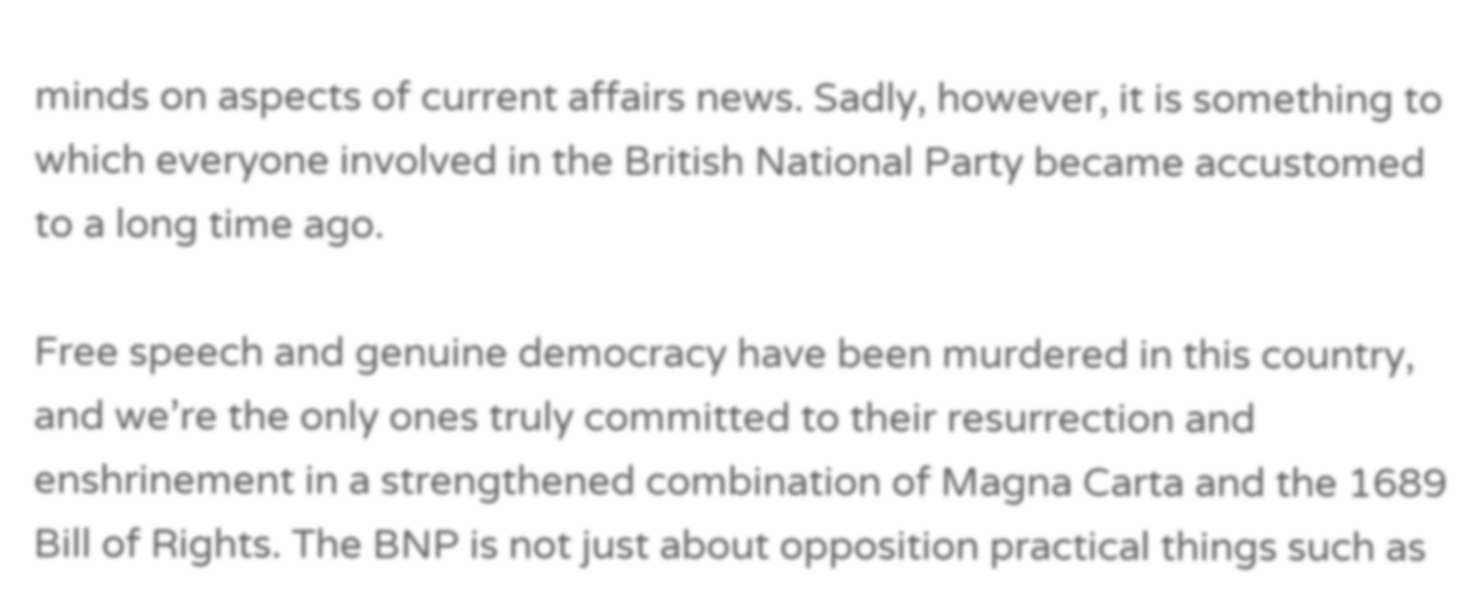minds on aspects of current affairs news. Sadly, however, it is something to which everyone involved in the British National Party became accustomed to a long time ago.

Free speech and genuine democracy have been murdered in this country, and we’re the only ones truly committed to their resurrection and enshrinement in a strengthened combination of Magna Carta and the 1689 Bill of Rights. The BNP is not just about opposition practical things such as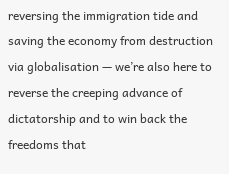reversing the immigration tide and saving the economy from destruction via globalisation — we’re also here to reverse the creeping advance of dictatorship and to win back the freedoms that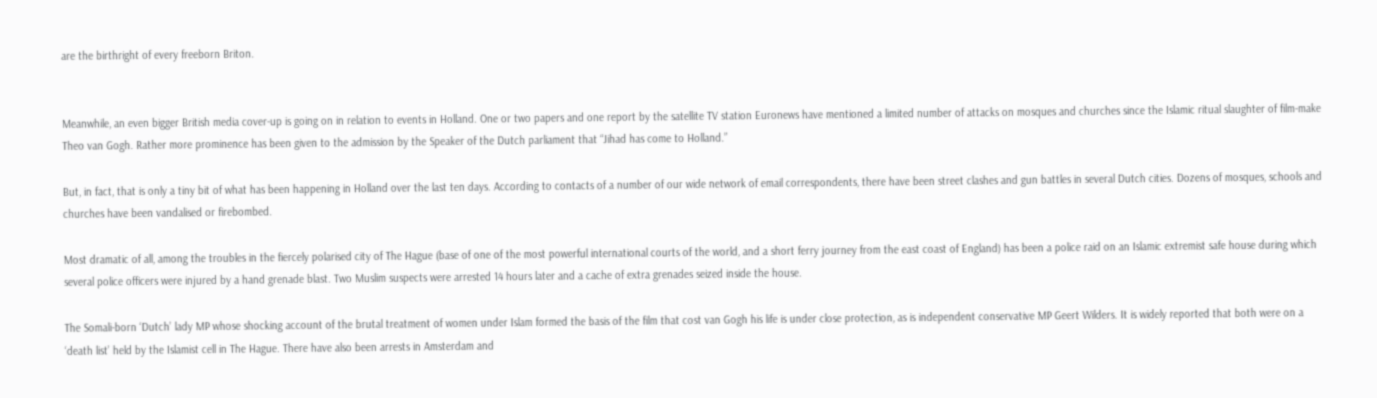are the birthright of every freeborn Briton.


Meanwhile, an even bigger British media cover-up is going on in relation to events in Holland. One or two papers and one report by the satellite TV station Euronews have mentioned a limited number of attacks on mosques and churches since the Islamic ritual slaughter of film-make Theo van Gogh. Rather more prominence has been given to the admission by the Speaker of the Dutch parliament that “Jihad has come to Holland.”

But, in fact, that is only a tiny bit of what has been happening in Holland over the last ten days. According to contacts of a number of our wide network of email correspondents, there have been street clashes and gun battles in several Dutch cities. Dozens of mosques, schools and churches have been vandalised or firebombed.

Most dramatic of all, among the troubles in the fiercely polarised city of The Hague (base of one of the most powerful international courts of the world, and a short ferry journey from the east coast of England) has been a police raid on an Islamic extremist safe house during which several police officers were injured by a hand grenade blast. Two Muslim suspects were arrested 14 hours later and a cache of extra grenades seized inside the house.

The Somali-born ‘Dutch’ lady MP whose shocking account of the brutal treatment of women under Islam formed the basis of the film that cost van Gogh his life is under close protection, as is independent conservative MP Geert Wilders. It is widely reported that both were on a ‘death list’ held by the Islamist cell in The Hague. There have also been arrests in Amsterdam and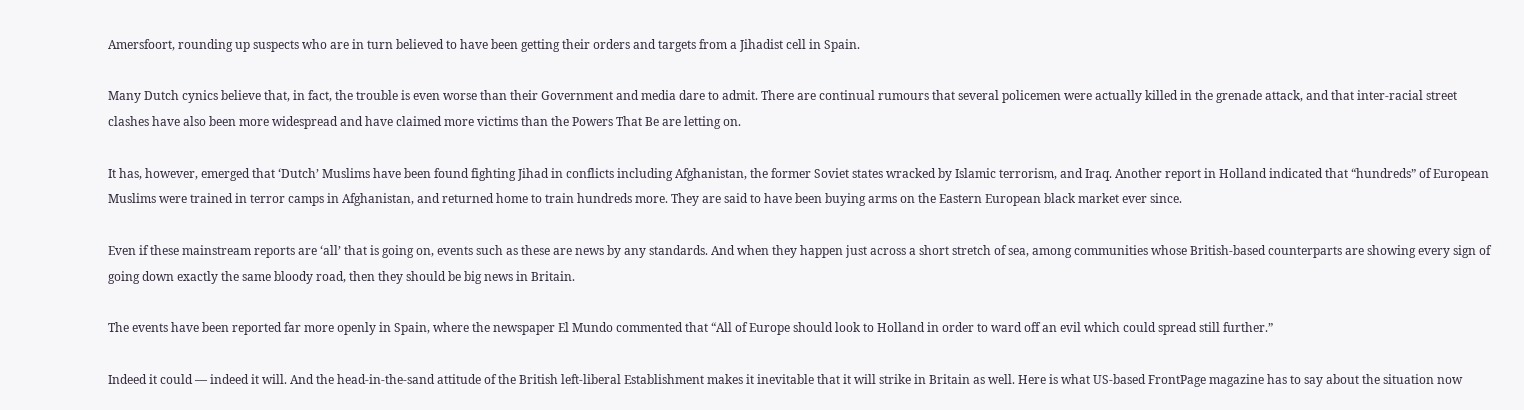Amersfoort, rounding up suspects who are in turn believed to have been getting their orders and targets from a Jihadist cell in Spain.

Many Dutch cynics believe that, in fact, the trouble is even worse than their Government and media dare to admit. There are continual rumours that several policemen were actually killed in the grenade attack, and that inter-racial street clashes have also been more widespread and have claimed more victims than the Powers That Be are letting on.

It has, however, emerged that ‘Dutch’ Muslims have been found fighting Jihad in conflicts including Afghanistan, the former Soviet states wracked by Islamic terrorism, and Iraq. Another report in Holland indicated that “hundreds” of European Muslims were trained in terror camps in Afghanistan, and returned home to train hundreds more. They are said to have been buying arms on the Eastern European black market ever since.

Even if these mainstream reports are ‘all’ that is going on, events such as these are news by any standards. And when they happen just across a short stretch of sea, among communities whose British-based counterparts are showing every sign of going down exactly the same bloody road, then they should be big news in Britain.

The events have been reported far more openly in Spain, where the newspaper El Mundo commented that “All of Europe should look to Holland in order to ward off an evil which could spread still further.”

Indeed it could — indeed it will. And the head-in-the-sand attitude of the British left-liberal Establishment makes it inevitable that it will strike in Britain as well. Here is what US-based FrontPage magazine has to say about the situation now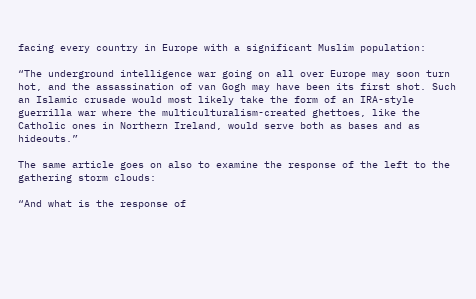facing every country in Europe with a significant Muslim population:

“The underground intelligence war going on all over Europe may soon turn hot, and the assassination of van Gogh may have been its first shot. Such an Islamic crusade would most likely take the form of an IRA-style guerrilla war where the multiculturalism-created ghettoes, like the Catholic ones in Northern Ireland, would serve both as bases and as hideouts.”

The same article goes on also to examine the response of the left to the gathering storm clouds:

“And what is the response of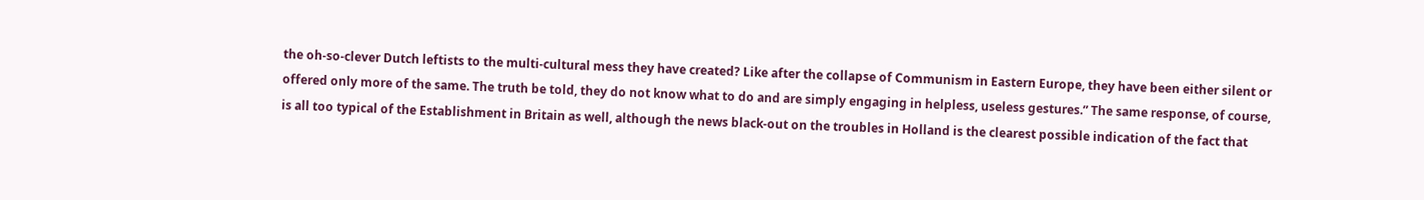the oh-so-clever Dutch leftists to the multi-cultural mess they have created? Like after the collapse of Communism in Eastern Europe, they have been either silent or offered only more of the same. The truth be told, they do not know what to do and are simply engaging in helpless, useless gestures.” The same response, of course, is all too typical of the Establishment in Britain as well, although the news black-out on the troubles in Holland is the clearest possible indication of the fact that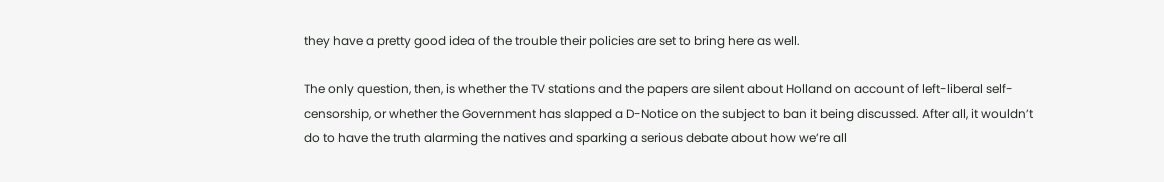they have a pretty good idea of the trouble their policies are set to bring here as well.

The only question, then, is whether the TV stations and the papers are silent about Holland on account of left-liberal self-censorship, or whether the Government has slapped a D-Notice on the subject to ban it being discussed. After all, it wouldn’t do to have the truth alarming the natives and sparking a serious debate about how we’re all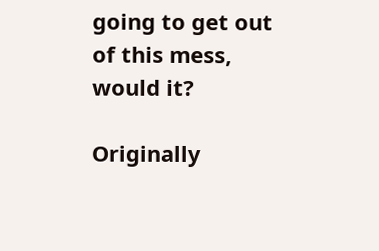going to get out of this mess, would it?

Originally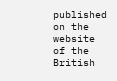published on the website of the British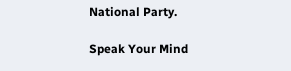National Party.

Speak Your Mind